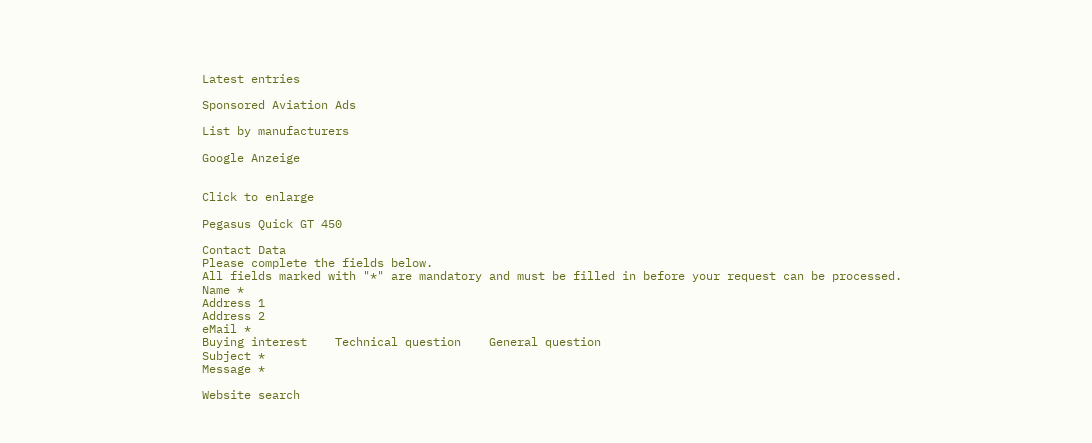Latest entries

Sponsored Aviation Ads

List by manufacturers

Google Anzeige


Click to enlarge

Pegasus Quick GT 450

Contact Data
Please complete the fields below.
All fields marked with "*" are mandatory and must be filled in before your request can be processed.
Name *
Address 1
Address 2
eMail *
Buying interest    Technical question    General question
Subject *
Message *

Website search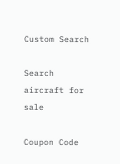Custom Search

Search aircraft for sale

Coupon Code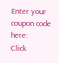Enter your coupon code here:
Click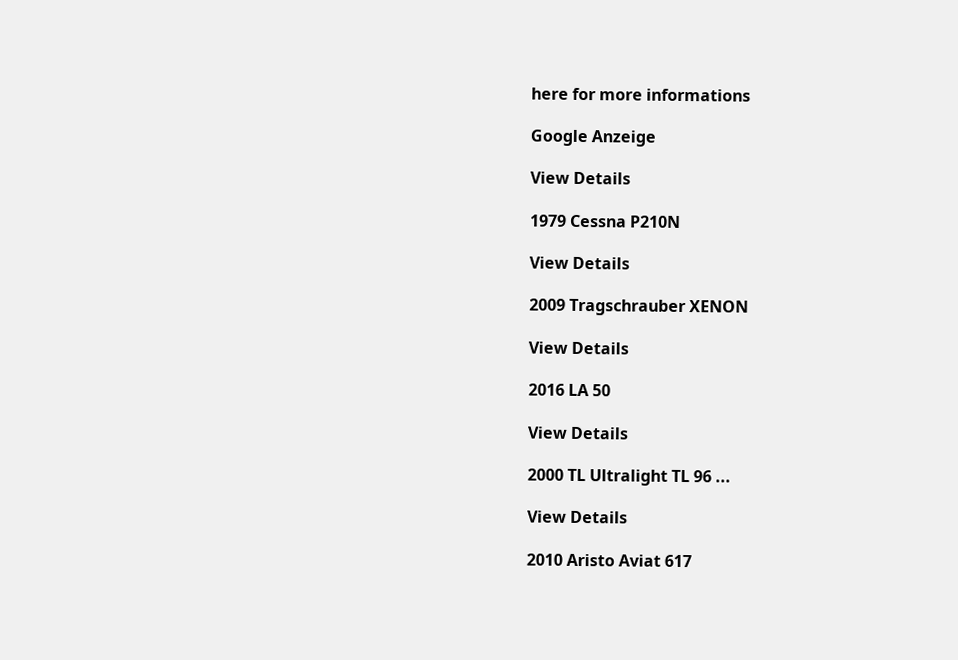here for more informations

Google Anzeige

View Details

1979 Cessna P210N

View Details

2009 Tragschrauber XENON

View Details

2016 LA 50

View Details

2000 TL Ultralight TL 96 ...

View Details

2010 Aristo Aviat 617